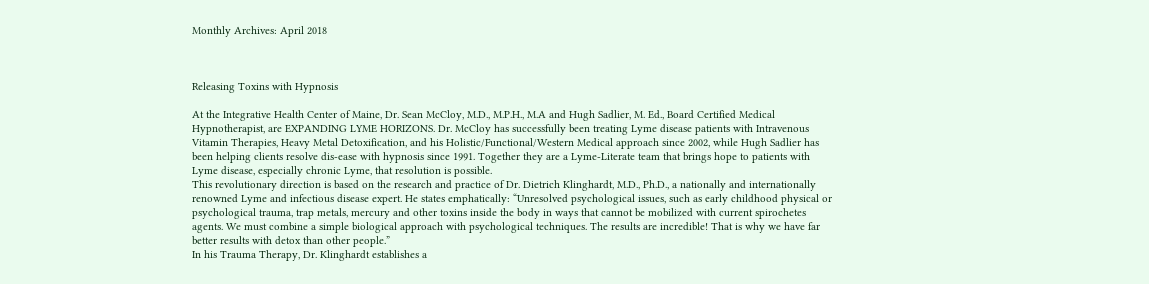Monthly Archives: April 2018



Releasing Toxins with Hypnosis

At the Integrative Health Center of Maine, Dr. Sean McCloy, M.D., M.P.H., M.A and Hugh Sadlier, M. Ed., Board Certified Medical Hypnotherapist, are EXPANDING LYME HORIZONS. Dr. McCloy has successfully been treating Lyme disease patients with Intravenous Vitamin Therapies, Heavy Metal Detoxification, and his Holistic/Functional/Western Medical approach since 2002, while Hugh Sadlier has been helping clients resolve dis-ease with hypnosis since 1991. Together they are a Lyme-Literate team that brings hope to patients with Lyme disease, especially chronic Lyme, that resolution is possible.
This revolutionary direction is based on the research and practice of Dr. Dietrich Klinghardt, M.D., Ph.D., a nationally and internationally renowned Lyme and infectious disease expert. He states emphatically: “Unresolved psychological issues, such as early childhood physical or psychological trauma, trap metals, mercury and other toxins inside the body in ways that cannot be mobilized with current spirochetes agents. We must combine a simple biological approach with psychological techniques. The results are incredible! That is why we have far better results with detox than other people.”
In his Trauma Therapy, Dr. Klinghardt establishes a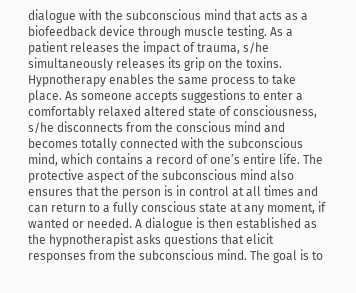dialogue with the subconscious mind that acts as a biofeedback device through muscle testing. As a patient releases the impact of trauma, s/he simultaneously releases its grip on the toxins.
Hypnotherapy enables the same process to take place. As someone accepts suggestions to enter a comfortably relaxed altered state of consciousness, s/he disconnects from the conscious mind and becomes totally connected with the subconscious mind, which contains a record of one’s entire life. The protective aspect of the subconscious mind also ensures that the person is in control at all times and can return to a fully conscious state at any moment, if wanted or needed. A dialogue is then established as the hypnotherapist asks questions that elicit responses from the subconscious mind. The goal is to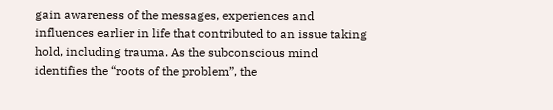gain awareness of the messages, experiences and influences earlier in life that contributed to an issue taking hold, including trauma. As the subconscious mind identifies the “roots of the problem”, the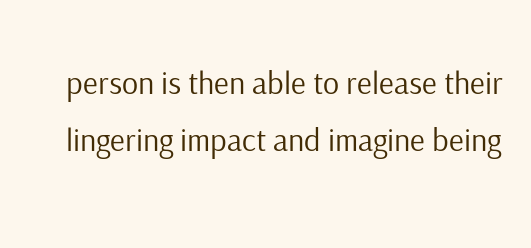person is then able to release their lingering impact and imagine being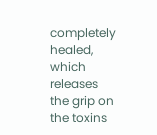completely healed, which releases the grip on the toxins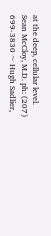at the deep, cellular level.
Sean McCloy, M.D. ph: (207) 699-3830 ~ Hugh Sadlier,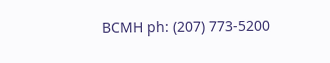BCMH ph: (207) 773-5200